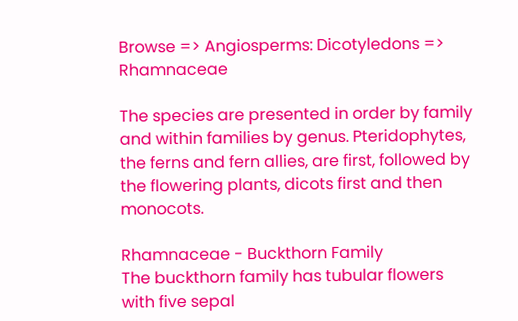Browse => Angiosperms: Dicotyledons => Rhamnaceae

The species are presented in order by family and within families by genus. Pteridophytes, the ferns and fern allies, are first, followed by the flowering plants, dicots first and then monocots.

Rhamnaceae - Buckthorn Family
The buckthorn family has tubular flowers with five sepal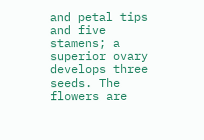and petal tips and five stamens; a superior ovary develops three seeds. The flowers are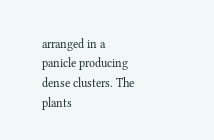arranged in a panicle producing dense clusters. The plants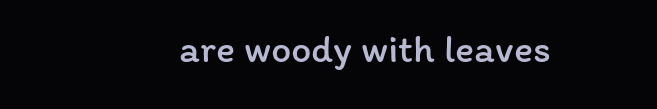are woody with leaves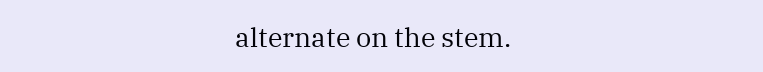alternate on the stem.